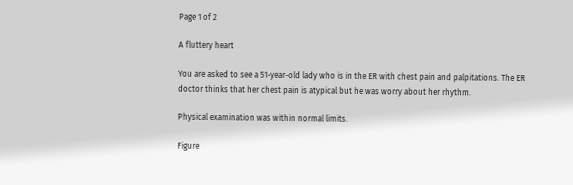Page 1 of 2

A fluttery heart

You are asked to see a 51-year-old lady who is in the ER with chest pain and palpitations. The ER doctor thinks that her chest pain is atypical but he was worry about her rhythm.

Physical examination was within normal limits.

Figure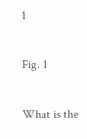1

Fig. 1

What is the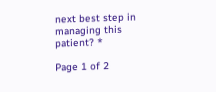next best step in managing this patient? *

Page 1 of 2